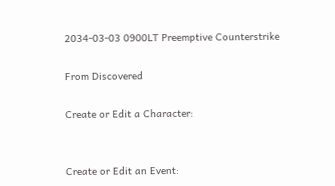2034-03-03 0900LT Preemptive Counterstrike

From Discovered

Create or Edit a Character:


Create or Edit an Event: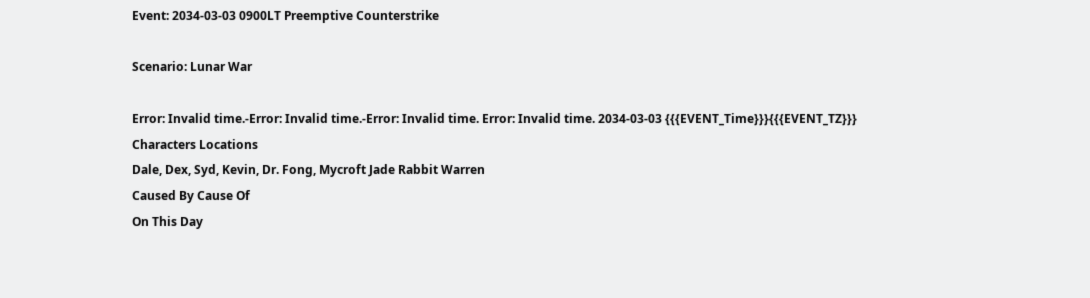Event: 2034-03-03 0900LT Preemptive Counterstrike

Scenario: Lunar War

Error: Invalid time.-Error: Invalid time.-Error: Invalid time. Error: Invalid time. 2034-03-03 {{{EVENT_Time}}}{{{EVENT_TZ}}}
Characters Locations
Dale, Dex, Syd, Kevin, Dr. Fong, Mycroft Jade Rabbit Warren
Caused By Cause Of
On This Day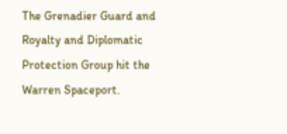The Grenadier Guard and Royalty and Diplomatic Protection Group hit the Warren Spaceport.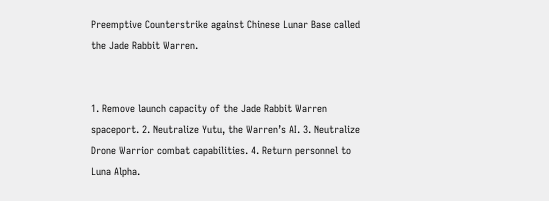Preemptive Counterstrike against Chinese Lunar Base called the Jade Rabbit Warren.


1. Remove launch capacity of the Jade Rabbit Warren spaceport. 2. Neutralize Yutu, the Warren’s AI. 3. Neutralize Drone Warrior combat capabilities. 4. Return personnel to Luna Alpha.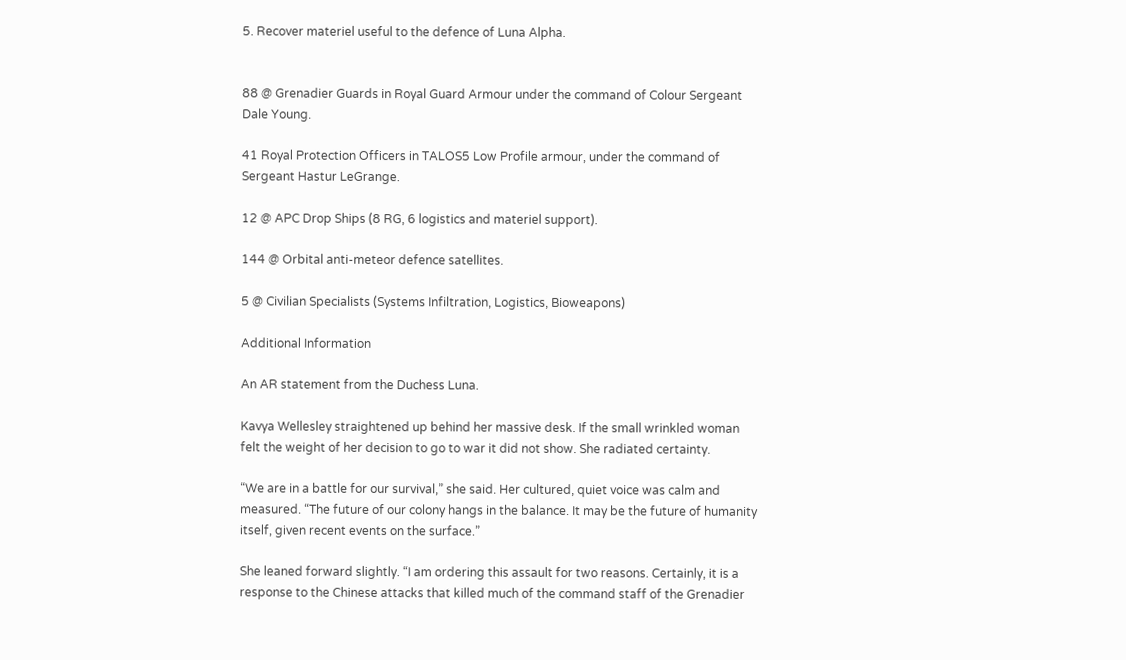5. Recover materiel useful to the defence of Luna Alpha.


88 @ Grenadier Guards in Royal Guard Armour under the command of Colour Sergeant Dale Young.

41 Royal Protection Officers in TALOS5 Low Profile armour, under the command of Sergeant Hastur LeGrange.

12 @ APC Drop Ships (8 RG, 6 logistics and materiel support).

144 @ Orbital anti-meteor defence satellites.

5 @ Civilian Specialists (Systems Infiltration, Logistics, Bioweapons)

Additional Information

An AR statement from the Duchess Luna.

Kavya Wellesley straightened up behind her massive desk. If the small wrinkled woman felt the weight of her decision to go to war it did not show. She radiated certainty.

“We are in a battle for our survival,” she said. Her cultured, quiet voice was calm and measured. “The future of our colony hangs in the balance. It may be the future of humanity itself, given recent events on the surface.”

She leaned forward slightly. “I am ordering this assault for two reasons. Certainly, it is a response to the Chinese attacks that killed much of the command staff of the Grenadier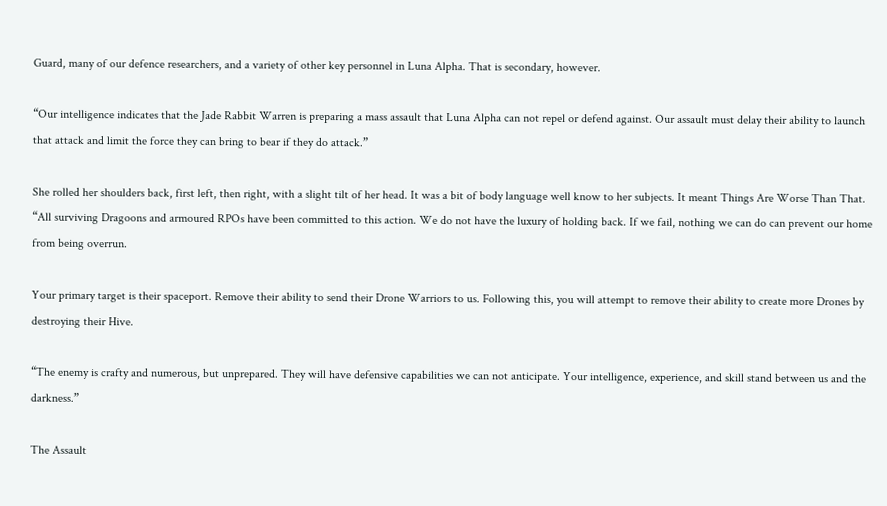Guard, many of our defence researchers, and a variety of other key personnel in Luna Alpha. That is secondary, however.

“Our intelligence indicates that the Jade Rabbit Warren is preparing a mass assault that Luna Alpha can not repel or defend against. Our assault must delay their ability to launch that attack and limit the force they can bring to bear if they do attack.”

She rolled her shoulders back, first left, then right, with a slight tilt of her head. It was a bit of body language well know to her subjects. It meant Things Are Worse Than That. “All surviving Dragoons and armoured RPOs have been committed to this action. We do not have the luxury of holding back. If we fail, nothing we can do can prevent our home from being overrun.

Your primary target is their spaceport. Remove their ability to send their Drone Warriors to us. Following this, you will attempt to remove their ability to create more Drones by destroying their Hive.

“The enemy is crafty and numerous, but unprepared. They will have defensive capabilities we can not anticipate. Your intelligence, experience, and skill stand between us and the darkness.”

The Assault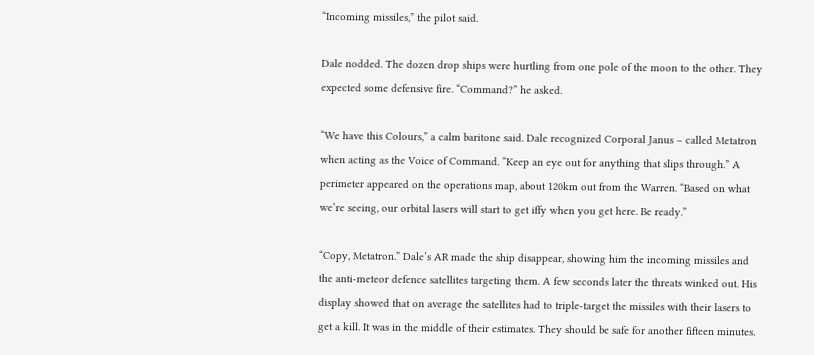“Incoming missiles,” the pilot said.

Dale nodded. The dozen drop ships were hurtling from one pole of the moon to the other. They expected some defensive fire. “Command?” he asked.

“We have this Colours,” a calm baritone said. Dale recognized Corporal Janus – called Metatron when acting as the Voice of Command. “Keep an eye out for anything that slips through.” A perimeter appeared on the operations map, about 120km out from the Warren. “Based on what we’re seeing, our orbital lasers will start to get iffy when you get here. Be ready.”

“Copy, Metatron.” Dale’s AR made the ship disappear, showing him the incoming missiles and the anti-meteor defence satellites targeting them. A few seconds later the threats winked out. His display showed that on average the satellites had to triple-target the missiles with their lasers to get a kill. It was in the middle of their estimates. They should be safe for another fifteen minutes.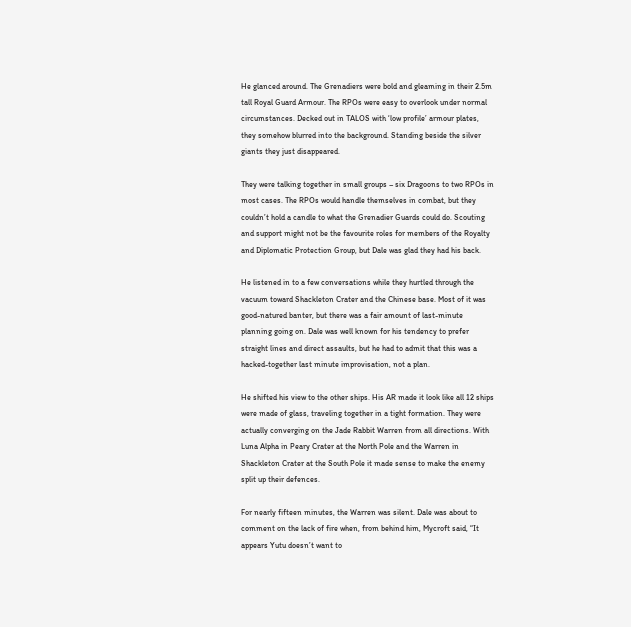He glanced around. The Grenadiers were bold and gleaming in their 2.5m tall Royal Guard Armour. The RPOs were easy to overlook under normal circumstances. Decked out in TALOS with ‘low profile’ armour plates, they somehow blurred into the background. Standing beside the silver giants they just disappeared.

They were talking together in small groups – six Dragoons to two RPOs in most cases. The RPOs would handle themselves in combat, but they couldn’t hold a candle to what the Grenadier Guards could do. Scouting and support might not be the favourite roles for members of the Royalty and Diplomatic Protection Group, but Dale was glad they had his back.

He listened in to a few conversations while they hurtled through the vacuum toward Shackleton Crater and the Chinese base. Most of it was good-natured banter, but there was a fair amount of last-minute planning going on. Dale was well known for his tendency to prefer straight lines and direct assaults, but he had to admit that this was a hacked-together last minute improvisation, not a plan.

He shifted his view to the other ships. His AR made it look like all 12 ships were made of glass, traveling together in a tight formation. They were actually converging on the Jade Rabbit Warren from all directions. With Luna Alpha in Peary Crater at the North Pole and the Warren in Shackleton Crater at the South Pole it made sense to make the enemy split up their defences.

For nearly fifteen minutes, the Warren was silent. Dale was about to comment on the lack of fire when, from behind him, Mycroft said, “It appears Yutu doesn’t want to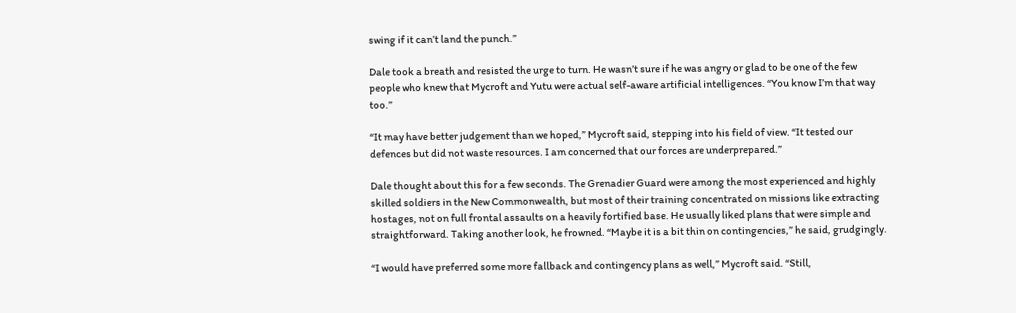swing if it can’t land the punch.”

Dale took a breath and resisted the urge to turn. He wasn’t sure if he was angry or glad to be one of the few people who knew that Mycroft and Yutu were actual self-aware artificial intelligences. “You know I’m that way too.”

“It may have better judgement than we hoped,” Mycroft said, stepping into his field of view. “It tested our defences but did not waste resources. I am concerned that our forces are underprepared.”

Dale thought about this for a few seconds. The Grenadier Guard were among the most experienced and highly skilled soldiers in the New Commonwealth, but most of their training concentrated on missions like extracting hostages, not on full frontal assaults on a heavily fortified base. He usually liked plans that were simple and straightforward. Taking another look, he frowned. “Maybe it is a bit thin on contingencies,” he said, grudgingly.

“I would have preferred some more fallback and contingency plans as well,” Mycroft said. “Still,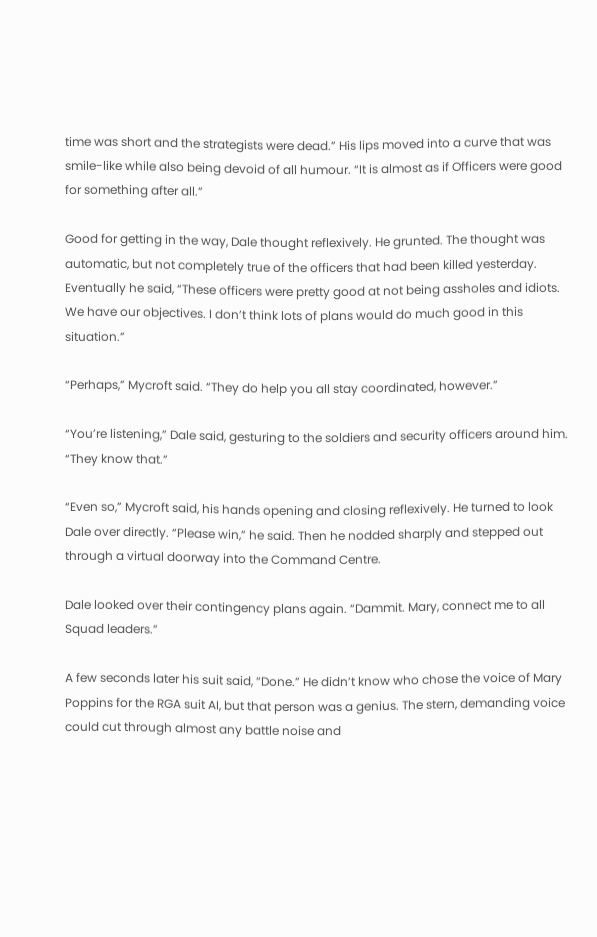time was short and the strategists were dead.” His lips moved into a curve that was smile-like while also being devoid of all humour. “It is almost as if Officers were good for something after all.”

Good for getting in the way, Dale thought reflexively. He grunted. The thought was automatic, but not completely true of the officers that had been killed yesterday. Eventually he said, “These officers were pretty good at not being assholes and idiots. We have our objectives. I don’t think lots of plans would do much good in this situation.”

“Perhaps,” Mycroft said. “They do help you all stay coordinated, however.”

“You’re listening,” Dale said, gesturing to the soldiers and security officers around him. “They know that.”

“Even so,” Mycroft said, his hands opening and closing reflexively. He turned to look Dale over directly. “Please win,” he said. Then he nodded sharply and stepped out through a virtual doorway into the Command Centre.

Dale looked over their contingency plans again. “Dammit. Mary, connect me to all Squad leaders.”

A few seconds later his suit said, “Done.” He didn’t know who chose the voice of Mary Poppins for the RGA suit AI, but that person was a genius. The stern, demanding voice could cut through almost any battle noise and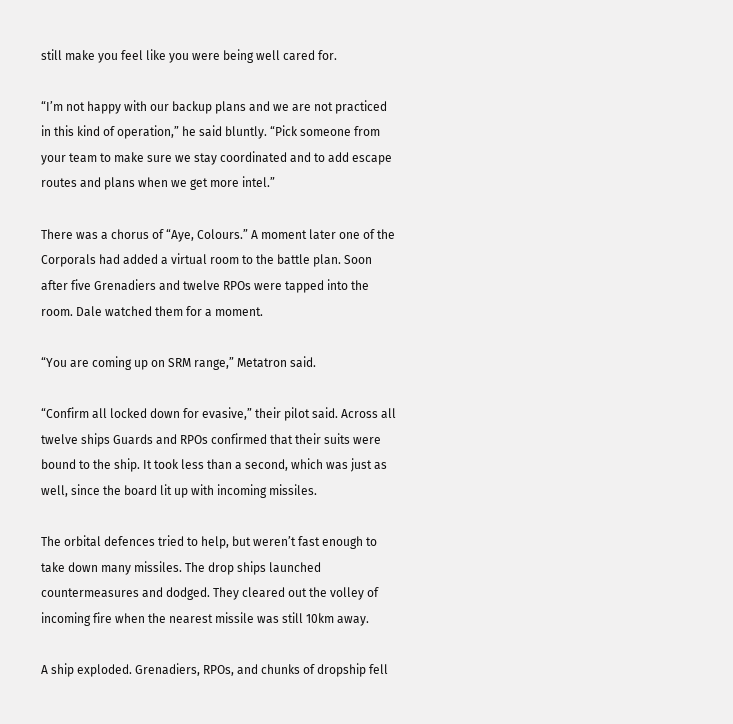still make you feel like you were being well cared for.

“I’m not happy with our backup plans and we are not practiced in this kind of operation,” he said bluntly. “Pick someone from your team to make sure we stay coordinated and to add escape routes and plans when we get more intel.”

There was a chorus of “Aye, Colours.” A moment later one of the Corporals had added a virtual room to the battle plan. Soon after five Grenadiers and twelve RPOs were tapped into the room. Dale watched them for a moment.

“You are coming up on SRM range,” Metatron said.

“Confirm all locked down for evasive,” their pilot said. Across all twelve ships Guards and RPOs confirmed that their suits were bound to the ship. It took less than a second, which was just as well, since the board lit up with incoming missiles.

The orbital defences tried to help, but weren’t fast enough to take down many missiles. The drop ships launched countermeasures and dodged. They cleared out the volley of incoming fire when the nearest missile was still 10km away.

A ship exploded. Grenadiers, RPOs, and chunks of dropship fell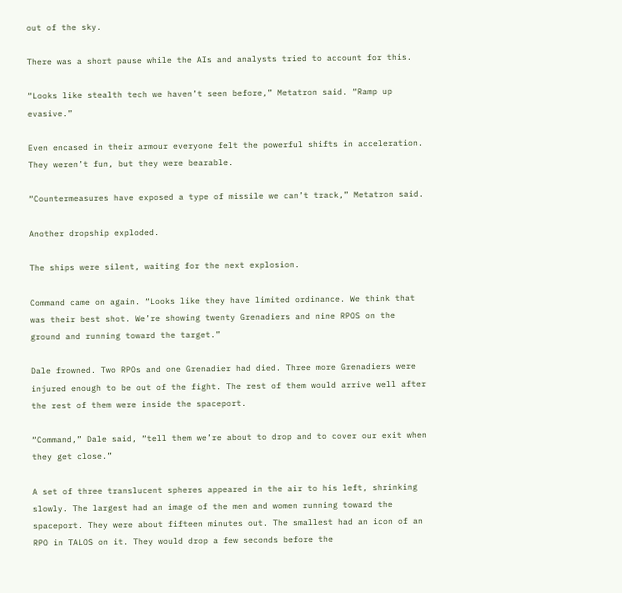out of the sky.

There was a short pause while the AIs and analysts tried to account for this.

“Looks like stealth tech we haven’t seen before,” Metatron said. “Ramp up evasive.”

Even encased in their armour everyone felt the powerful shifts in acceleration. They weren’t fun, but they were bearable.

“Countermeasures have exposed a type of missile we can’t track,” Metatron said.

Another dropship exploded.

The ships were silent, waiting for the next explosion.

Command came on again. “Looks like they have limited ordinance. We think that was their best shot. We’re showing twenty Grenadiers and nine RPOS on the ground and running toward the target.”

Dale frowned. Two RPOs and one Grenadier had died. Three more Grenadiers were injured enough to be out of the fight. The rest of them would arrive well after the rest of them were inside the spaceport.

“Command,” Dale said, “tell them we’re about to drop and to cover our exit when they get close.”

A set of three translucent spheres appeared in the air to his left, shrinking slowly. The largest had an image of the men and women running toward the spaceport. They were about fifteen minutes out. The smallest had an icon of an RPO in TALOS on it. They would drop a few seconds before the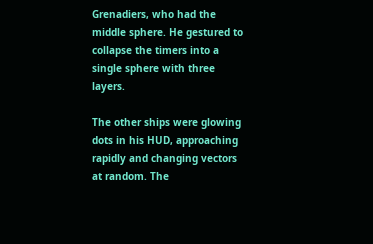Grenadiers, who had the middle sphere. He gestured to collapse the timers into a single sphere with three layers.

The other ships were glowing dots in his HUD, approaching rapidly and changing vectors at random. The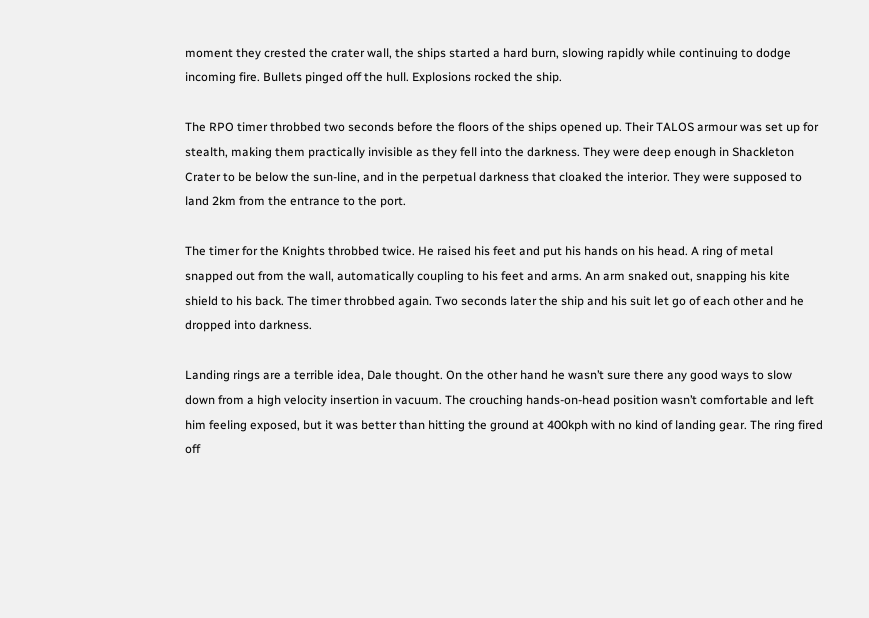moment they crested the crater wall, the ships started a hard burn, slowing rapidly while continuing to dodge incoming fire. Bullets pinged off the hull. Explosions rocked the ship.

The RPO timer throbbed two seconds before the floors of the ships opened up. Their TALOS armour was set up for stealth, making them practically invisible as they fell into the darkness. They were deep enough in Shackleton Crater to be below the sun-line, and in the perpetual darkness that cloaked the interior. They were supposed to land 2km from the entrance to the port.

The timer for the Knights throbbed twice. He raised his feet and put his hands on his head. A ring of metal snapped out from the wall, automatically coupling to his feet and arms. An arm snaked out, snapping his kite shield to his back. The timer throbbed again. Two seconds later the ship and his suit let go of each other and he dropped into darkness.

Landing rings are a terrible idea, Dale thought. On the other hand he wasn’t sure there any good ways to slow down from a high velocity insertion in vacuum. The crouching hands-on-head position wasn’t comfortable and left him feeling exposed, but it was better than hitting the ground at 400kph with no kind of landing gear. The ring fired off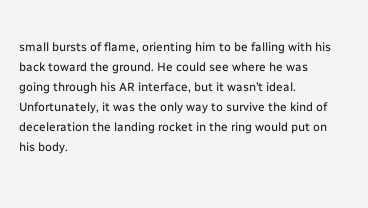small bursts of flame, orienting him to be falling with his back toward the ground. He could see where he was going through his AR interface, but it wasn’t ideal. Unfortunately, it was the only way to survive the kind of deceleration the landing rocket in the ring would put on his body.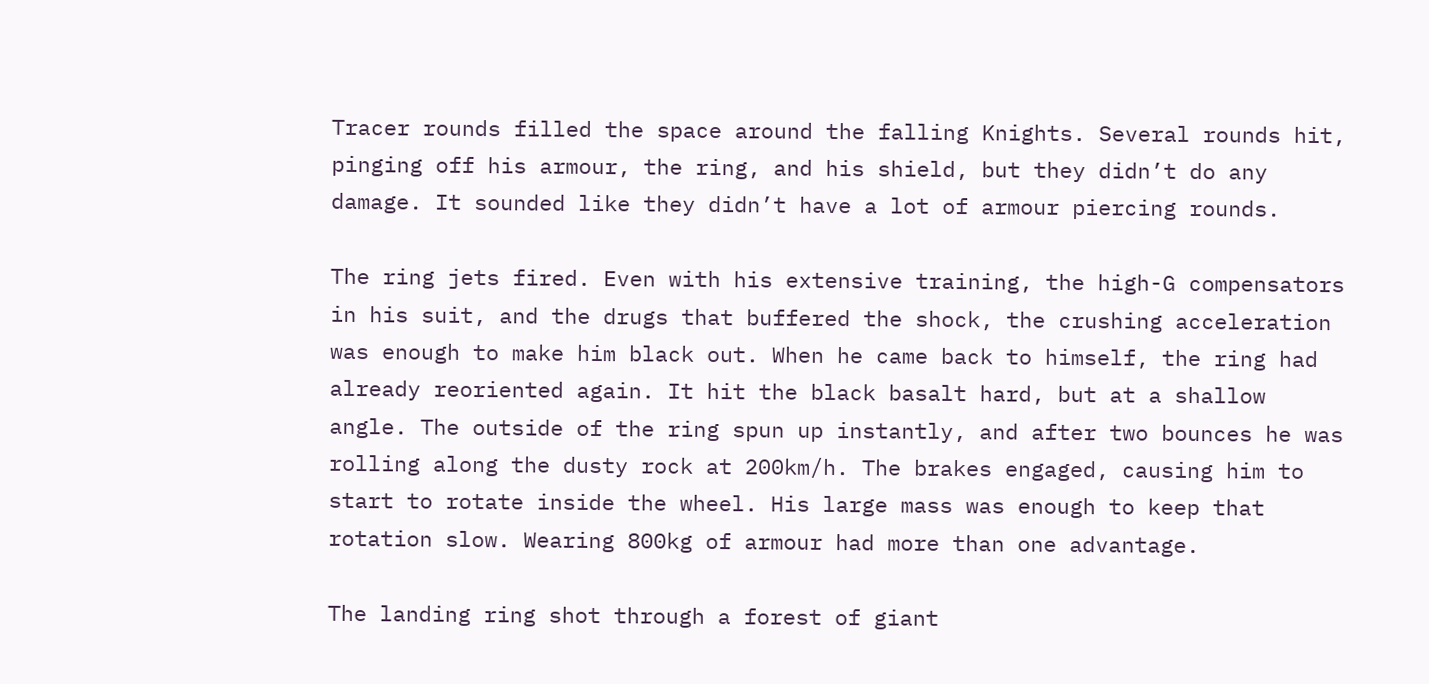Tracer rounds filled the space around the falling Knights. Several rounds hit, pinging off his armour, the ring, and his shield, but they didn’t do any damage. It sounded like they didn’t have a lot of armour piercing rounds.

The ring jets fired. Even with his extensive training, the high-G compensators in his suit, and the drugs that buffered the shock, the crushing acceleration was enough to make him black out. When he came back to himself, the ring had already reoriented again. It hit the black basalt hard, but at a shallow angle. The outside of the ring spun up instantly, and after two bounces he was rolling along the dusty rock at 200km/h. The brakes engaged, causing him to start to rotate inside the wheel. His large mass was enough to keep that rotation slow. Wearing 800kg of armour had more than one advantage.

The landing ring shot through a forest of giant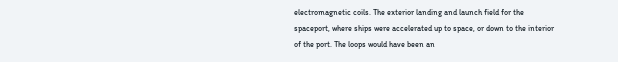electromagnetic coils. The exterior landing and launch field for the spaceport, where ships were accelerated up to space, or down to the interior of the port. The loops would have been an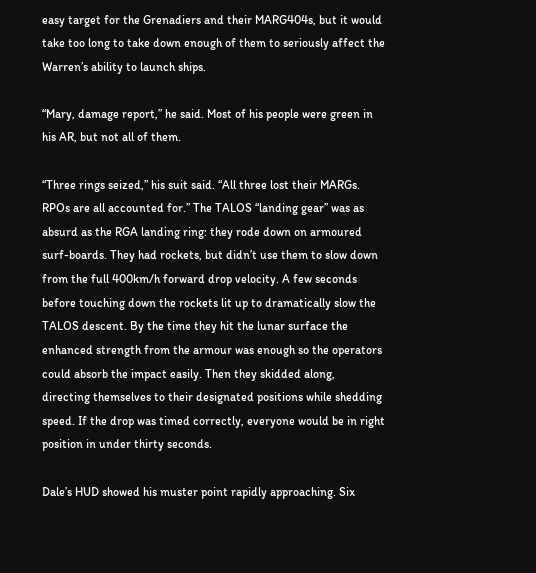easy target for the Grenadiers and their MARG404s, but it would take too long to take down enough of them to seriously affect the Warren’s ability to launch ships.

“Mary, damage report,” he said. Most of his people were green in his AR, but not all of them.

“Three rings seized,” his suit said. “All three lost their MARGs. RPOs are all accounted for.” The TALOS “landing gear” was as absurd as the RGA landing ring: they rode down on armoured surf-boards. They had rockets, but didn’t use them to slow down from the full 400km/h forward drop velocity. A few seconds before touching down the rockets lit up to dramatically slow the TALOS descent. By the time they hit the lunar surface the enhanced strength from the armour was enough so the operators could absorb the impact easily. Then they skidded along, directing themselves to their designated positions while shedding speed. If the drop was timed correctly, everyone would be in right position in under thirty seconds.

Dale’s HUD showed his muster point rapidly approaching. Six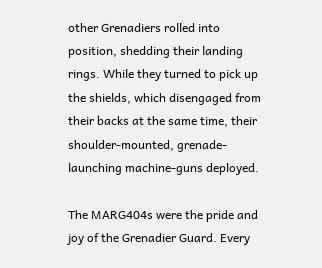other Grenadiers rolled into position, shedding their landing rings. While they turned to pick up the shields, which disengaged from their backs at the same time, their shoulder-mounted, grenade-launching machine-guns deployed.

The MARG404s were the pride and joy of the Grenadier Guard. Every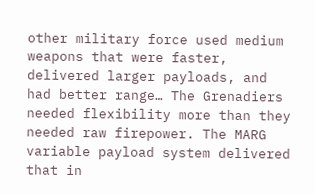other military force used medium weapons that were faster, delivered larger payloads, and had better range… The Grenadiers needed flexibility more than they needed raw firepower. The MARG variable payload system delivered that in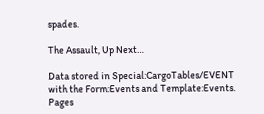spades.

The Assault, Up Next…

Data stored in Special:CargoTables/EVENT with the Form:Events and Template:Events. Pages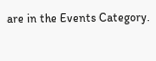are in the Events Category.